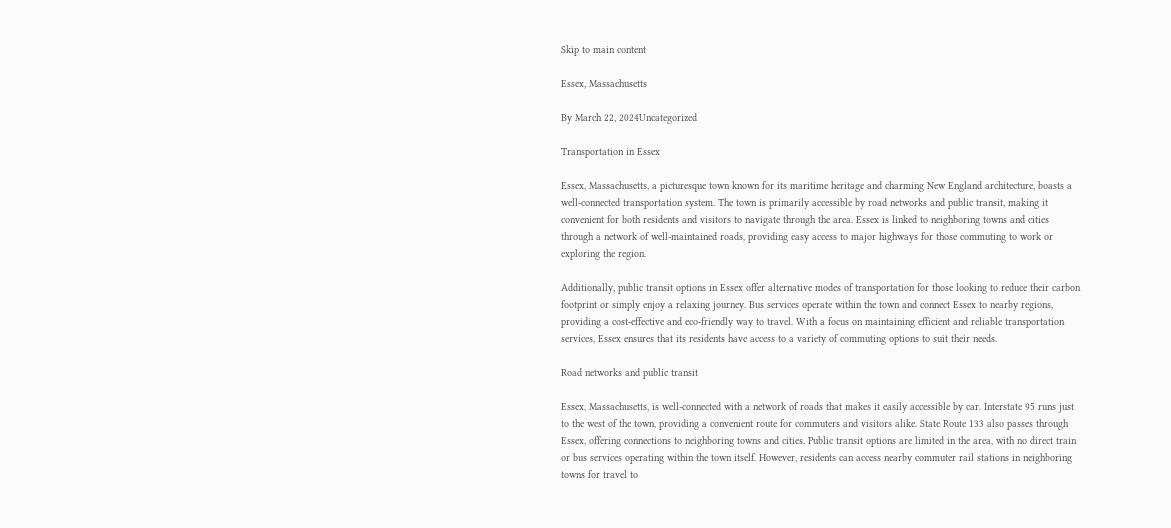Skip to main content

Essex, Massachusetts

By March 22, 2024Uncategorized

Transportation in Essex

Essex, Massachusetts, a picturesque town known for its maritime heritage and charming New England architecture, boasts a well-connected transportation system. The town is primarily accessible by road networks and public transit, making it convenient for both residents and visitors to navigate through the area. Essex is linked to neighboring towns and cities through a network of well-maintained roads, providing easy access to major highways for those commuting to work or exploring the region.

Additionally, public transit options in Essex offer alternative modes of transportation for those looking to reduce their carbon footprint or simply enjoy a relaxing journey. Bus services operate within the town and connect Essex to nearby regions, providing a cost-effective and eco-friendly way to travel. With a focus on maintaining efficient and reliable transportation services, Essex ensures that its residents have access to a variety of commuting options to suit their needs.

Road networks and public transit

Essex, Massachusetts, is well-connected with a network of roads that makes it easily accessible by car. Interstate 95 runs just to the west of the town, providing a convenient route for commuters and visitors alike. State Route 133 also passes through Essex, offering connections to neighboring towns and cities. Public transit options are limited in the area, with no direct train or bus services operating within the town itself. However, residents can access nearby commuter rail stations in neighboring towns for travel to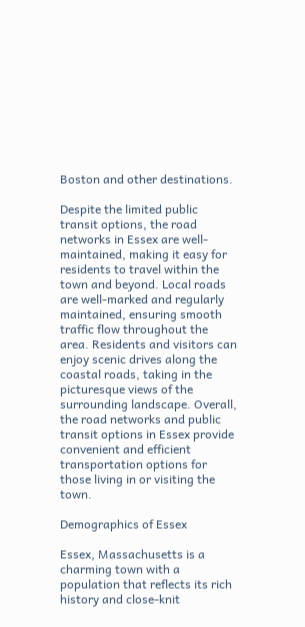Boston and other destinations.

Despite the limited public transit options, the road networks in Essex are well-maintained, making it easy for residents to travel within the town and beyond. Local roads are well-marked and regularly maintained, ensuring smooth traffic flow throughout the area. Residents and visitors can enjoy scenic drives along the coastal roads, taking in the picturesque views of the surrounding landscape. Overall, the road networks and public transit options in Essex provide convenient and efficient transportation options for those living in or visiting the town.

Demographics of Essex

Essex, Massachusetts is a charming town with a population that reflects its rich history and close-knit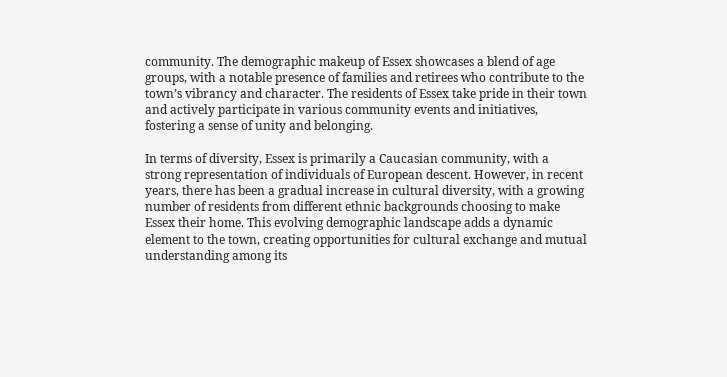community. The demographic makeup of Essex showcases a blend of age groups, with a notable presence of families and retirees who contribute to the town’s vibrancy and character. The residents of Essex take pride in their town and actively participate in various community events and initiatives, fostering a sense of unity and belonging.

In terms of diversity, Essex is primarily a Caucasian community, with a strong representation of individuals of European descent. However, in recent years, there has been a gradual increase in cultural diversity, with a growing number of residents from different ethnic backgrounds choosing to make Essex their home. This evolving demographic landscape adds a dynamic element to the town, creating opportunities for cultural exchange and mutual understanding among its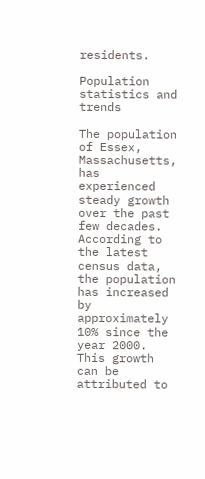residents.

Population statistics and trends

The population of Essex, Massachusetts, has experienced steady growth over the past few decades. According to the latest census data, the population has increased by approximately 10% since the year 2000. This growth can be attributed to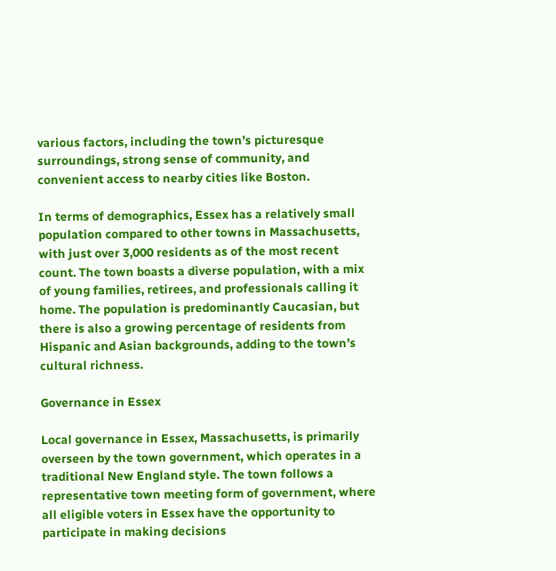various factors, including the town’s picturesque surroundings, strong sense of community, and convenient access to nearby cities like Boston.

In terms of demographics, Essex has a relatively small population compared to other towns in Massachusetts, with just over 3,000 residents as of the most recent count. The town boasts a diverse population, with a mix of young families, retirees, and professionals calling it home. The population is predominantly Caucasian, but there is also a growing percentage of residents from Hispanic and Asian backgrounds, adding to the town’s cultural richness.

Governance in Essex

Local governance in Essex, Massachusetts, is primarily overseen by the town government, which operates in a traditional New England style. The town follows a representative town meeting form of government, where all eligible voters in Essex have the opportunity to participate in making decisions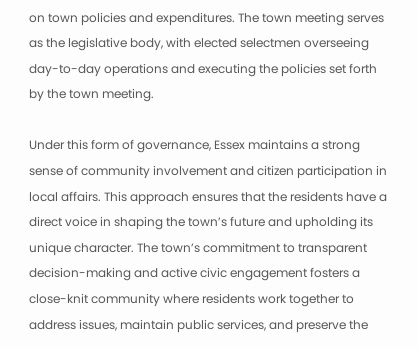on town policies and expenditures. The town meeting serves as the legislative body, with elected selectmen overseeing day-to-day operations and executing the policies set forth by the town meeting.

Under this form of governance, Essex maintains a strong sense of community involvement and citizen participation in local affairs. This approach ensures that the residents have a direct voice in shaping the town’s future and upholding its unique character. The town’s commitment to transparent decision-making and active civic engagement fosters a close-knit community where residents work together to address issues, maintain public services, and preserve the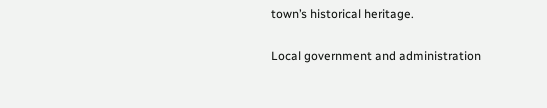town’s historical heritage.

Local government and administration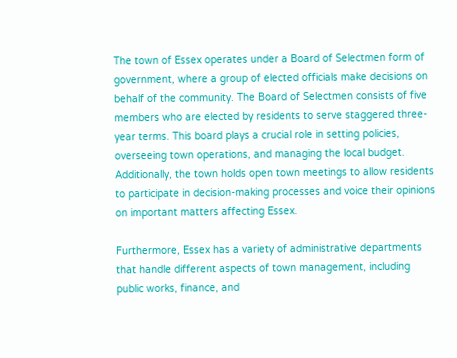The town of Essex operates under a Board of Selectmen form of government, where a group of elected officials make decisions on behalf of the community. The Board of Selectmen consists of five members who are elected by residents to serve staggered three-year terms. This board plays a crucial role in setting policies, overseeing town operations, and managing the local budget. Additionally, the town holds open town meetings to allow residents to participate in decision-making processes and voice their opinions on important matters affecting Essex.

Furthermore, Essex has a variety of administrative departments that handle different aspects of town management, including public works, finance, and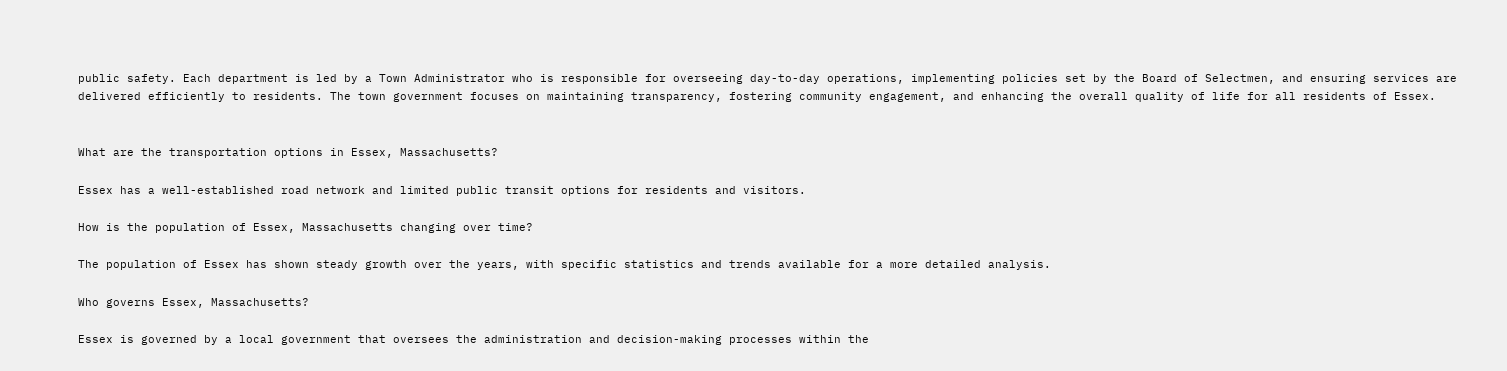public safety. Each department is led by a Town Administrator who is responsible for overseeing day-to-day operations, implementing policies set by the Board of Selectmen, and ensuring services are delivered efficiently to residents. The town government focuses on maintaining transparency, fostering community engagement, and enhancing the overall quality of life for all residents of Essex.


What are the transportation options in Essex, Massachusetts?

Essex has a well-established road network and limited public transit options for residents and visitors.

How is the population of Essex, Massachusetts changing over time?

The population of Essex has shown steady growth over the years, with specific statistics and trends available for a more detailed analysis.

Who governs Essex, Massachusetts?

Essex is governed by a local government that oversees the administration and decision-making processes within the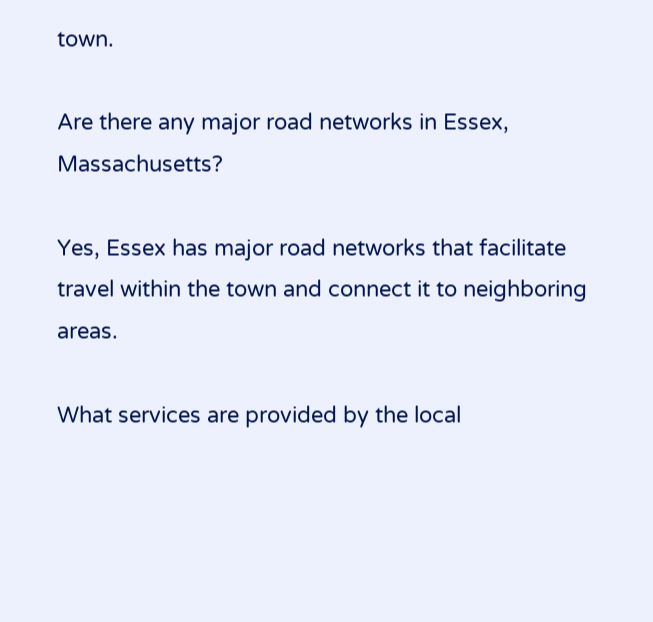town.

Are there any major road networks in Essex, Massachusetts?

Yes, Essex has major road networks that facilitate travel within the town and connect it to neighboring areas.

What services are provided by the local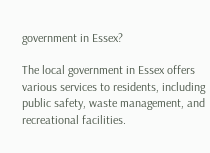government in Essex?

The local government in Essex offers various services to residents, including public safety, waste management, and recreational facilities.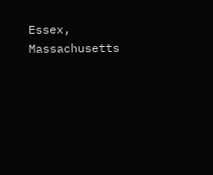Essex, Massachusetts